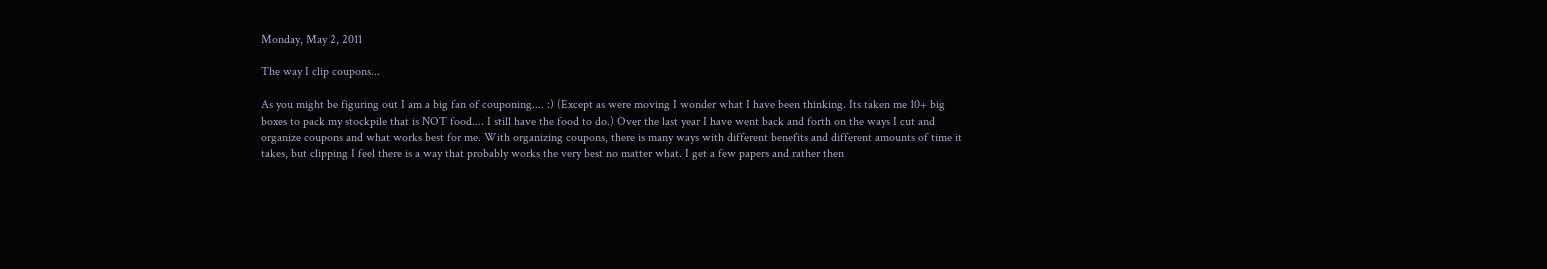Monday, May 2, 2011

The way I clip coupons...

As you might be figuring out I am a big fan of couponing.... :) (Except as were moving I wonder what I have been thinking. Its taken me 10+ big boxes to pack my stockpile that is NOT food.... I still have the food to do.) Over the last year I have went back and forth on the ways I cut and organize coupons and what works best for me. With organizing coupons, there is many ways with different benefits and different amounts of time it takes, but clipping I feel there is a way that probably works the very best no matter what. I get a few papers and rather then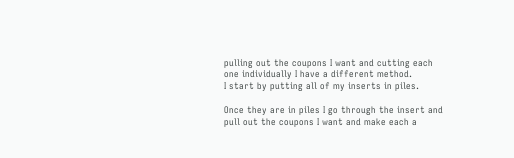pulling out the coupons I want and cutting each one individually I have a different method.
I start by putting all of my inserts in piles.

Once they are in piles I go through the insert and pull out the coupons I want and make each a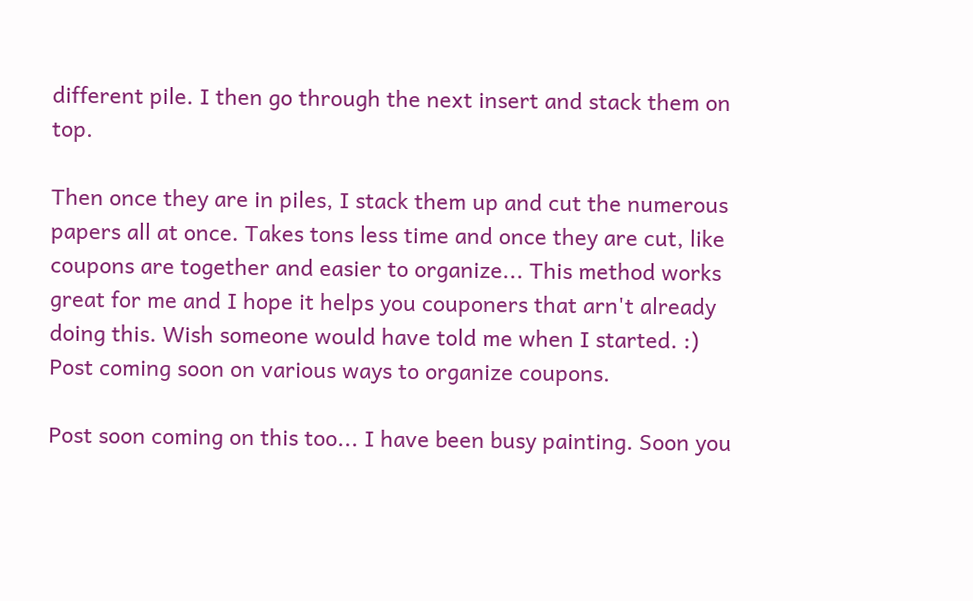different pile. I then go through the next insert and stack them on top.

Then once they are in piles, I stack them up and cut the numerous papers all at once. Takes tons less time and once they are cut, like coupons are together and easier to organize... This method works great for me and I hope it helps you couponers that arn't already doing this. Wish someone would have told me when I started. :) Post coming soon on various ways to organize coupons.

Post soon coming on this too... I have been busy painting. Soon you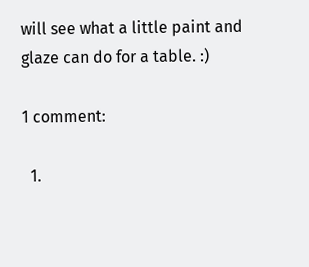will see what a little paint and glaze can do for a table. :)

1 comment:

  1.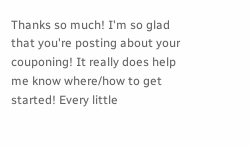Thanks so much! I'm so glad that you're posting about your couponing! It really does help me know where/how to get started! Every little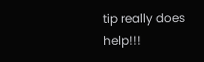tip really does help!!!